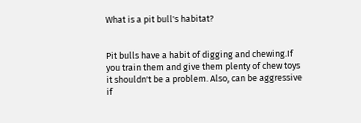What is a pit bull's habitat?


Pit bulls have a habit of digging and chewing.If you train them and give them plenty of chew toys it shouldn't be a problem. Also, can be aggressive if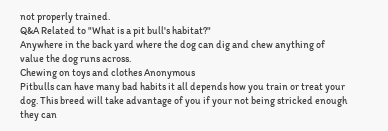not properly trained.
Q&A Related to "What is a pit bull's habitat?"
Anywhere in the back yard where the dog can dig and chew anything of value the dog runs across.
Chewing on toys and clothes Anonymous
Pitbulls can have many bad habits it all depends how you train or treat your dog. This breed will take advantage of you if your not being stricked enough they can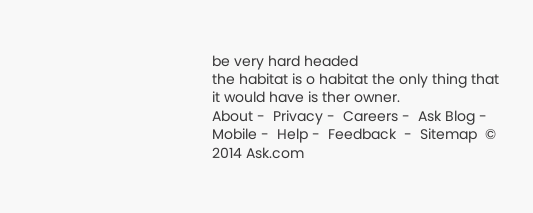be very hard headed
the habitat is o habitat the only thing that it would have is ther owner.
About -  Privacy -  Careers -  Ask Blog -  Mobile -  Help -  Feedback  -  Sitemap  © 2014 Ask.com